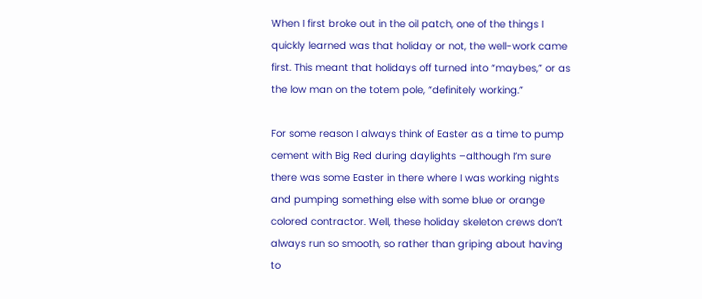When I first broke out in the oil patch, one of the things I quickly learned was that holiday or not, the well-work came first. This meant that holidays off turned into “maybes,” or as the low man on the totem pole, “definitely working.”

For some reason I always think of Easter as a time to pump cement with Big Red during daylights –although I’m sure there was some Easter in there where I was working nights and pumping something else with some blue or orange colored contractor. Well, these holiday skeleton crews don’t always run so smooth, so rather than griping about having to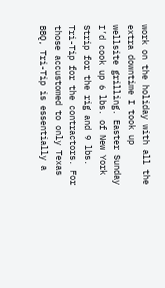work on the holiday with all the extra downtime I took up wellsite grilling. Easter Sunday I’d cook up 6 lbs. of New York Strip for the rig and 9 lbs. Tri-Tip for the contractors. For those accustomed to only Texas BBQ, Tri-Tip is essentially a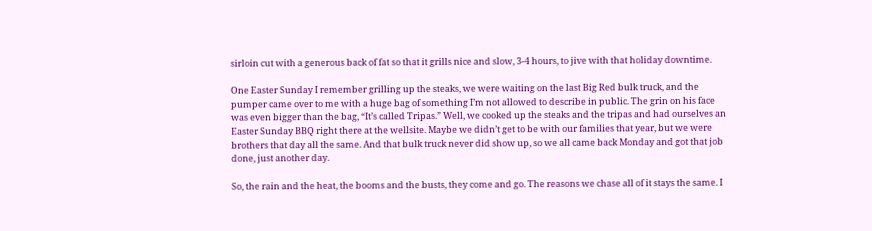sirloin cut with a generous back of fat so that it grills nice and slow, 3-4 hours, to jive with that holiday downtime.

One Easter Sunday I remember grilling up the steaks, we were waiting on the last Big Red bulk truck, and the pumper came over to me with a huge bag of something I’m not allowed to describe in public. The grin on his face was even bigger than the bag, “It’s called Tripas.” Well, we cooked up the steaks and the tripas and had ourselves an Easter Sunday BBQ right there at the wellsite. Maybe we didn’t get to be with our families that year, but we were brothers that day all the same. And that bulk truck never did show up, so we all came back Monday and got that job done, just another day.

So, the rain and the heat, the booms and the busts, they come and go. The reasons we chase all of it stays the same. I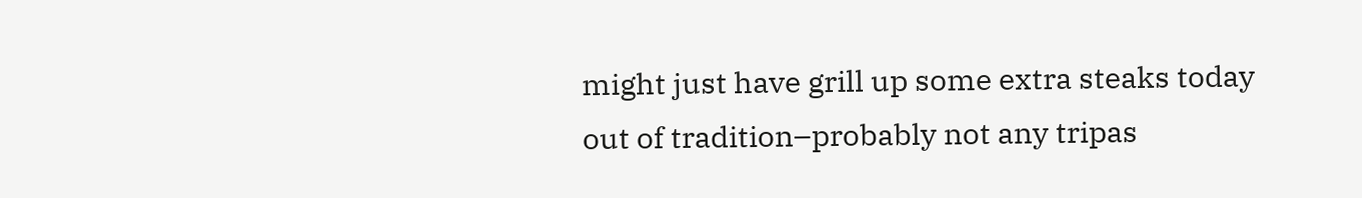might just have grill up some extra steaks today out of tradition–probably not any tripas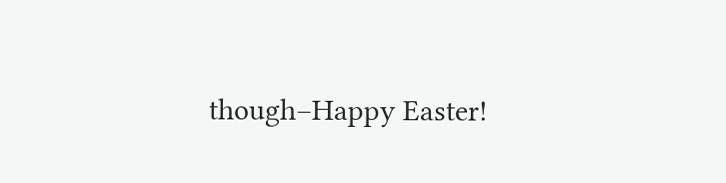though–Happy Easter!